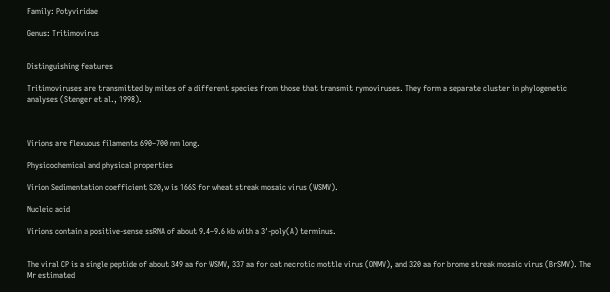Family: Potyviridae

Genus: Tritimovirus


Distinguishing features

Tritimoviruses are transmitted by mites of a different species from those that transmit rymoviruses. They form a separate cluster in phylogenetic analyses (Stenger et al., 1998).



Virions are flexuous filaments 690–700 nm long.

Physicochemical and physical properties

Virion Sedimentation coefficient S20,w is 166S for wheat streak mosaic virus (WSMV).

Nucleic acid

Virions contain a positive-sense ssRNA of about 9.4–9.6 kb with a 3′-poly(A) terminus.


The viral CP is a single peptide of about 349 aa for WSMV, 337 aa for oat necrotic mottle virus (ONMV), and 320 aa for brome streak mosaic virus (BrSMV). The Mr estimated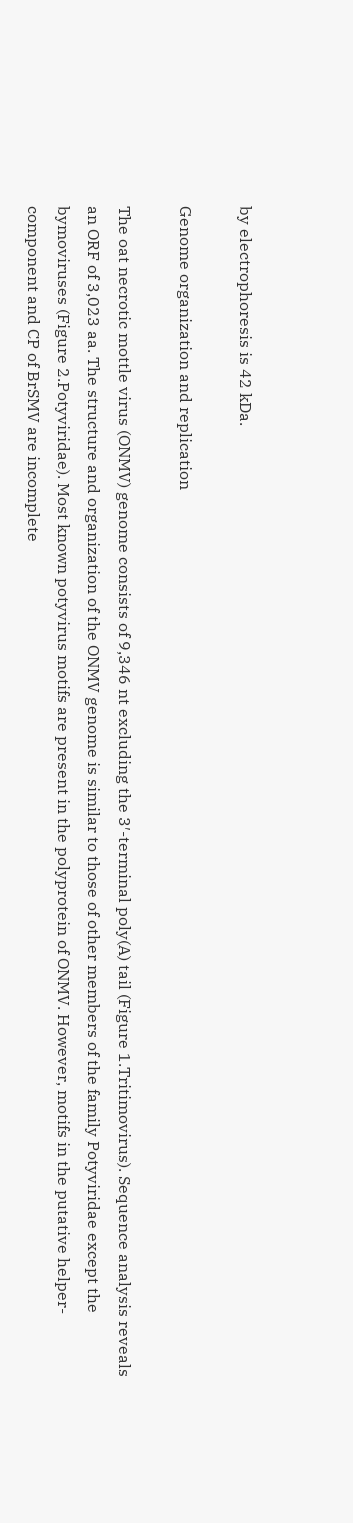by electrophoresis is 42 kDa.

Genome organization and replication

The oat necrotic mottle virus (ONMV) genome consists of 9,346 nt excluding the 3′-terminal poly(A) tail (Figure 1.Tritimovirus). Sequence analysis reveals an ORF of 3,023 aa. The structure and organization of the ONMV genome is similar to those of other members of the family Potyviridae except the bymoviruses (Figure 2.Potyviridae). Most known potyvirus motifs are present in the polyprotein of ONMV. However, motifs in the putative helper-component and CP of BrSMV are incomplete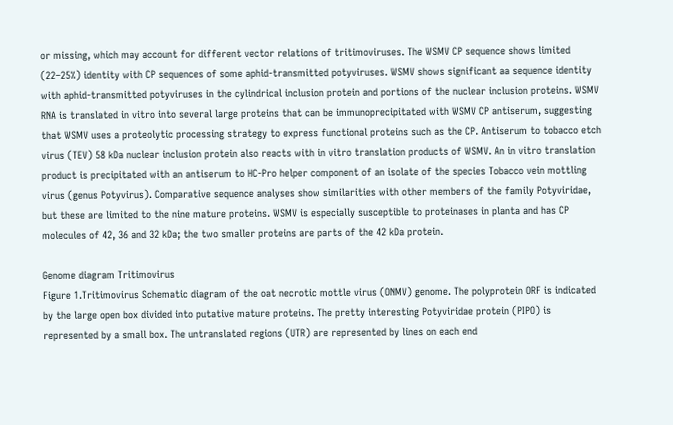or missing, which may account for different vector relations of tritimoviruses. The WSMV CP sequence shows limited (22–25%) identity with CP sequences of some aphid-transmitted potyviruses. WSMV shows significant aa sequence identity with aphid-transmitted potyviruses in the cylindrical inclusion protein and portions of the nuclear inclusion proteins. WSMV RNA is translated in vitro into several large proteins that can be immunoprecipitated with WSMV CP antiserum, suggesting that WSMV uses a proteolytic processing strategy to express functional proteins such as the CP. Antiserum to tobacco etch virus (TEV) 58 kDa nuclear inclusion protein also reacts with in vitro translation products of WSMV. An in vitro translation product is precipitated with an antiserum to HC-Pro helper component of an isolate of the species Tobacco vein mottling virus (genus Potyvirus). Comparative sequence analyses show similarities with other members of the family Potyviridae, but these are limited to the nine mature proteins. WSMV is especially susceptible to proteinases in planta and has CP molecules of 42, 36 and 32 kDa; the two smaller proteins are parts of the 42 kDa protein.

Genome diagram Tritimovirus
Figure 1.Tritimovirus Schematic diagram of the oat necrotic mottle virus (ONMV) genome. The polyprotein ORF is indicated by the large open box divided into putative mature proteins. The pretty interesting Potyviridae protein (PIPO) is represented by a small box. The untranslated regions (UTR) are represented by lines on each end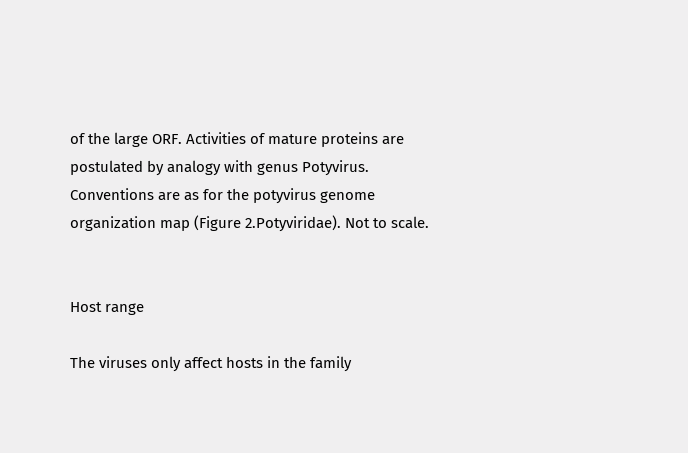of the large ORF. Activities of mature proteins are postulated by analogy with genus Potyvirus. Conventions are as for the potyvirus genome organization map (Figure 2.Potyviridae). Not to scale.


Host range

The viruses only affect hosts in the family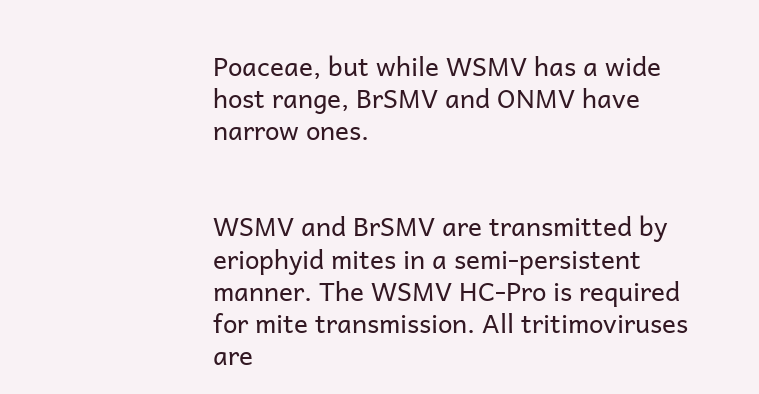Poaceae, but while WSMV has a wide host range, BrSMV and ONMV have narrow ones.


WSMV and BrSMV are transmitted by eriophyid mites in a semi-persistent manner. The WSMV HC-Pro is required for mite transmission. All tritimoviruses are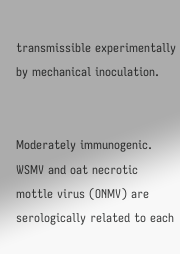transmissible experimentally by mechanical inoculation.


Moderately immunogenic. WSMV and oat necrotic mottle virus (ONMV) are serologically related to each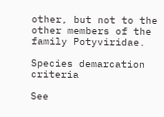other, but not to the other members of the family Potyviridae.

Species demarcation criteria

See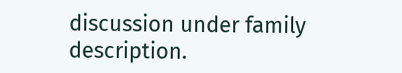discussion under family description.